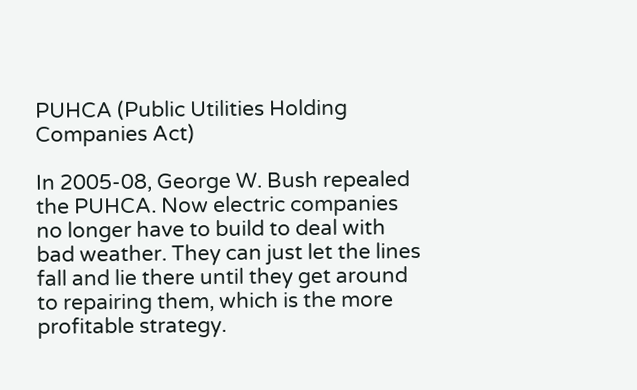PUHCA (Public Utilities Holding Companies Act)

In 2005-08, George W. Bush repealed the PUHCA. Now electric companies no longer have to build to deal with bad weather. They can just let the lines fall and lie there until they get around to repairing them, which is the more profitable strategy.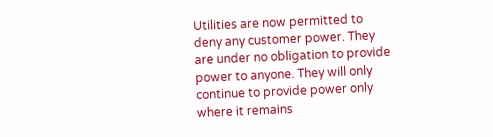Utilities are now permitted to deny any customer power. They are under no obligation to provide power to anyone. They will only continue to provide power only where it remains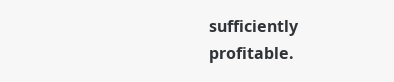sufficiently profitable.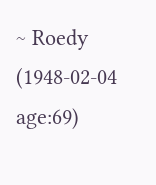~ Roedy (1948-02-04 age:69)